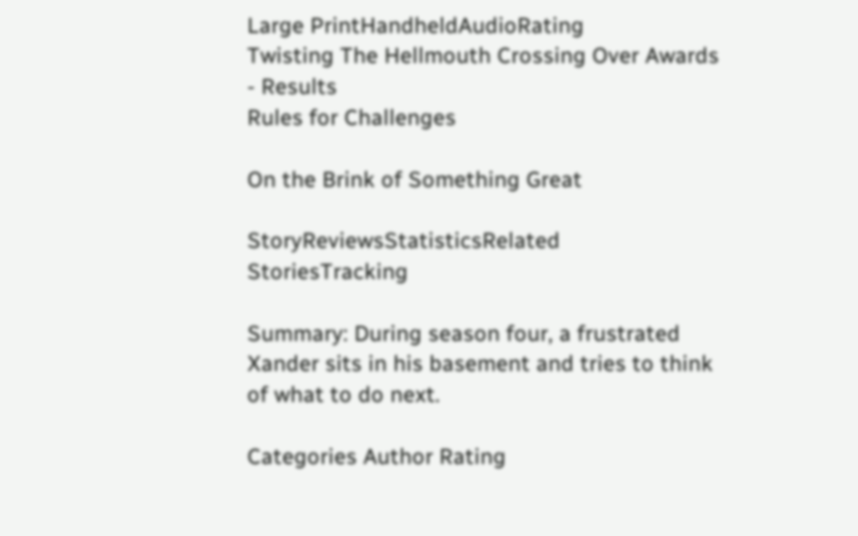Large PrintHandheldAudioRating
Twisting The Hellmouth Crossing Over Awards - Results
Rules for Challenges

On the Brink of Something Great

StoryReviewsStatisticsRelated StoriesTracking

Summary: During season four, a frustrated Xander sits in his basement and tries to think of what to do next.

Categories Author Rating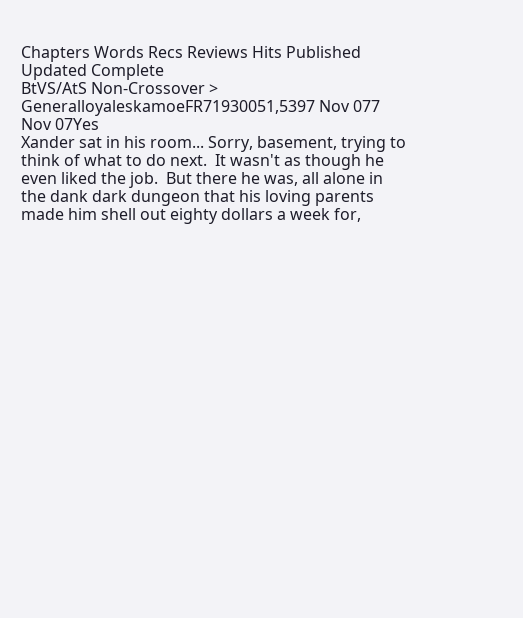Chapters Words Recs Reviews Hits Published Updated Complete
BtVS/AtS Non-Crossover > GeneralloyaleskamoeFR71930051,5397 Nov 077 Nov 07Yes
Xander sat in his room... Sorry, basement, trying to think of what to do next.  It wasn't as though he even liked the job.  But there he was, all alone in the dank dark dungeon that his loving parents made him shell out eighty dollars a week for,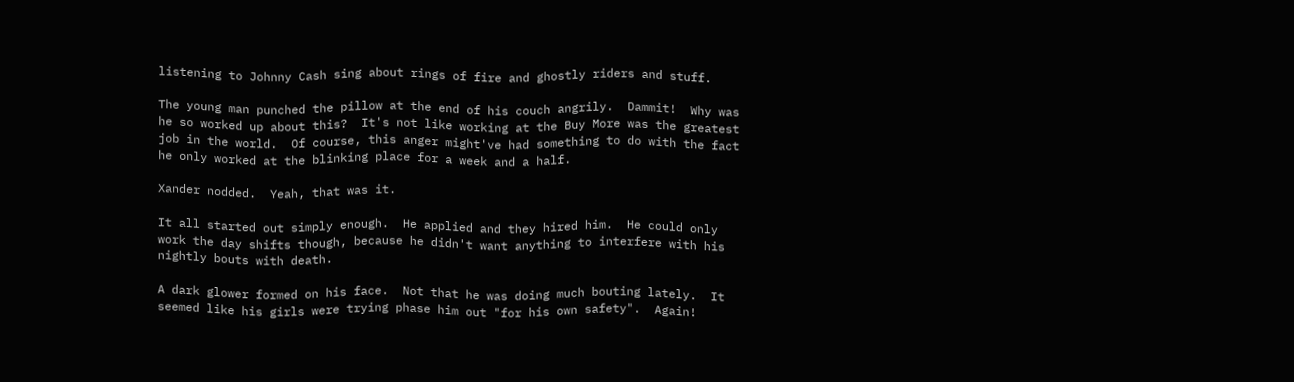listening to Johnny Cash sing about rings of fire and ghostly riders and stuff.

The young man punched the pillow at the end of his couch angrily.  Dammit!  Why was he so worked up about this?  It's not like working at the Buy More was the greatest job in the world.  Of course, this anger might've had something to do with the fact he only worked at the blinking place for a week and a half.

Xander nodded.  Yeah, that was it.

It all started out simply enough.  He applied and they hired him.  He could only work the day shifts though, because he didn't want anything to interfere with his nightly bouts with death.

A dark glower formed on his face.  Not that he was doing much bouting lately.  It seemed like his girls were trying phase him out "for his own safety".  Again!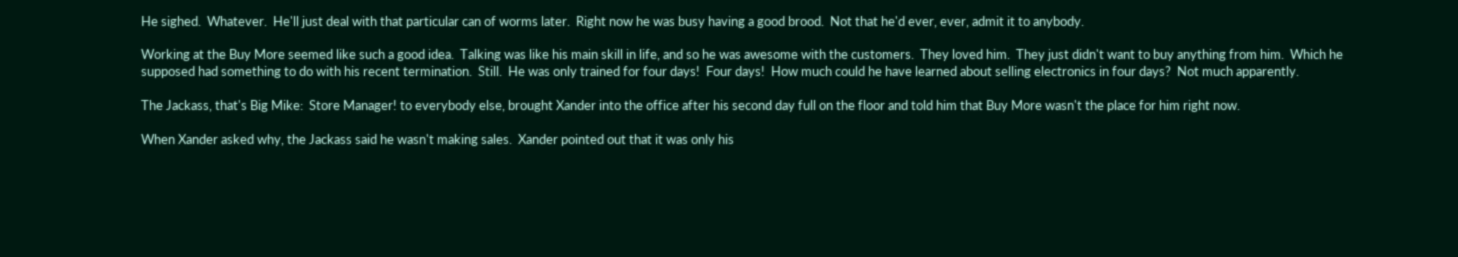He sighed.  Whatever.  He'll just deal with that particular can of worms later.  Right now he was busy having a good brood.  Not that he'd ever, ever, admit it to anybody.

Working at the Buy More seemed like such a good idea.  Talking was like his main skill in life, and so he was awesome with the customers.  They loved him.  They just didn't want to buy anything from him.  Which he supposed had something to do with his recent termination.  Still.  He was only trained for four days!  Four days!  How much could he have learned about selling electronics in four days?  Not much apparently.

The Jackass, that's Big Mike:  Store Manager! to everybody else, brought Xander into the office after his second day full on the floor and told him that Buy More wasn't the place for him right now.

When Xander asked why, the Jackass said he wasn't making sales.  Xander pointed out that it was only his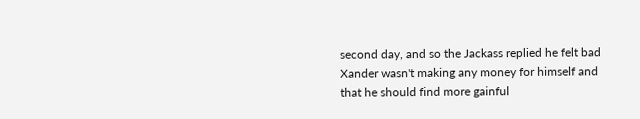second day, and so the Jackass replied he felt bad Xander wasn't making any money for himself and that he should find more gainful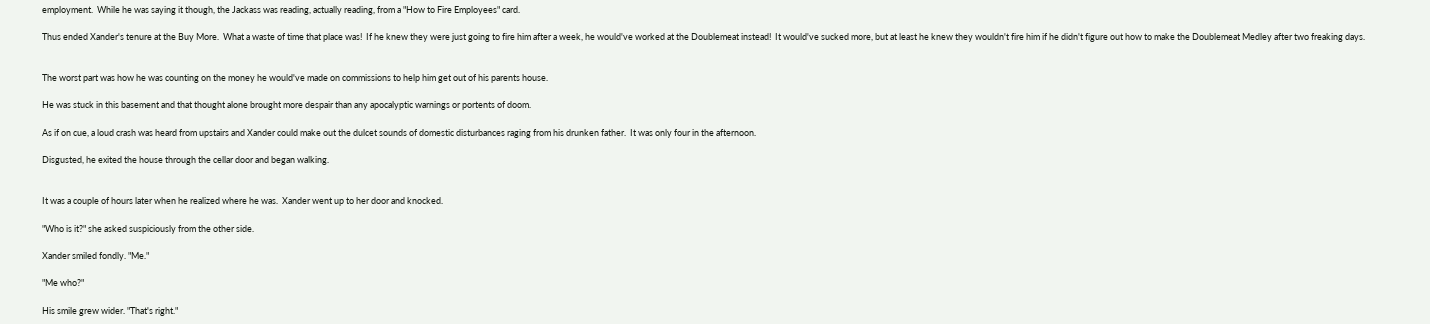employment.  While he was saying it though, the Jackass was reading, actually reading, from a "How to Fire Employees" card.

Thus ended Xander's tenure at the Buy More.  What a waste of time that place was!  If he knew they were just going to fire him after a week, he would've worked at the Doublemeat instead!  It would've sucked more, but at least he knew they wouldn't fire him if he didn't figure out how to make the Doublemeat Medley after two freaking days.


The worst part was how he was counting on the money he would've made on commissions to help him get out of his parents house.

He was stuck in this basement and that thought alone brought more despair than any apocalyptic warnings or portents of doom.

As if on cue, a loud crash was heard from upstairs and Xander could make out the dulcet sounds of domestic disturbances raging from his drunken father.  It was only four in the afternoon.

Disgusted, he exited the house through the cellar door and began walking.


It was a couple of hours later when he realized where he was.  Xander went up to her door and knocked.

"Who is it?" she asked suspiciously from the other side.

Xander smiled fondly. "Me."

"Me who?"

His smile grew wider. "That's right."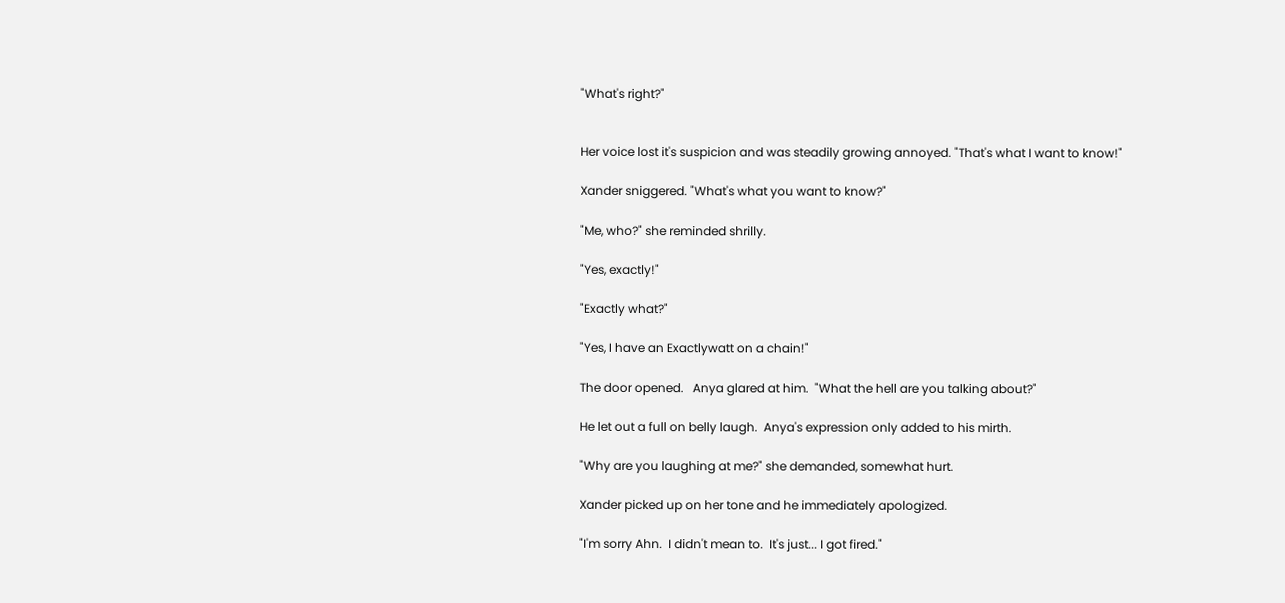"What's right?"


Her voice lost it's suspicion and was steadily growing annoyed. "That's what I want to know!"

Xander sniggered. "What's what you want to know?"

"Me, who?" she reminded shrilly.

"Yes, exactly!"

"Exactly what?"

"Yes, I have an Exactlywatt on a chain!"

The door opened.   Anya glared at him.  "What the hell are you talking about?"

He let out a full on belly laugh.  Anya's expression only added to his mirth.

"Why are you laughing at me?" she demanded, somewhat hurt.

Xander picked up on her tone and he immediately apologized.

"I'm sorry Ahn.  I didn't mean to.  It's just... I got fired."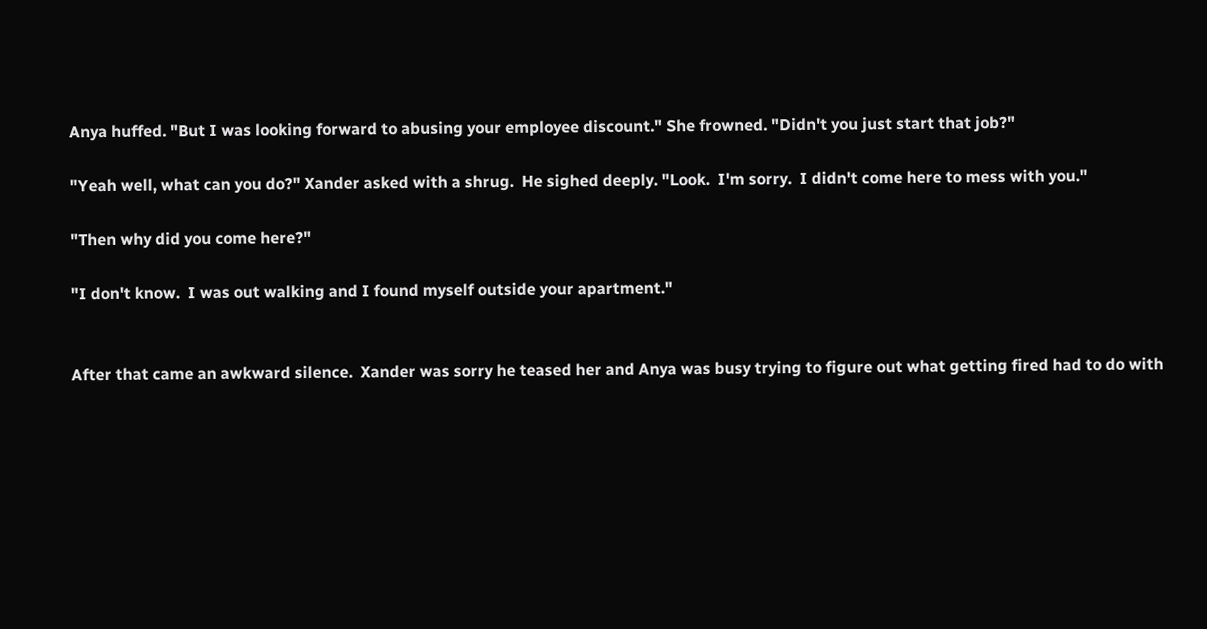Anya huffed. "But I was looking forward to abusing your employee discount." She frowned. "Didn't you just start that job?"

"Yeah well, what can you do?" Xander asked with a shrug.  He sighed deeply. "Look.  I'm sorry.  I didn't come here to mess with you."

"Then why did you come here?"

"I don't know.  I was out walking and I found myself outside your apartment."


After that came an awkward silence.  Xander was sorry he teased her and Anya was busy trying to figure out what getting fired had to do with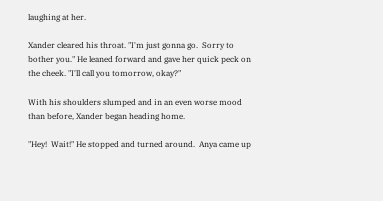laughing at her.

Xander cleared his throat. "I'm just gonna go.  Sorry to bother you." He leaned forward and gave her quick peck on the cheek. "I'll call you tomorrow, okay?"

With his shoulders slumped and in an even worse mood than before, Xander began heading home.

"Hey!  Wait!" He stopped and turned around.  Anya came up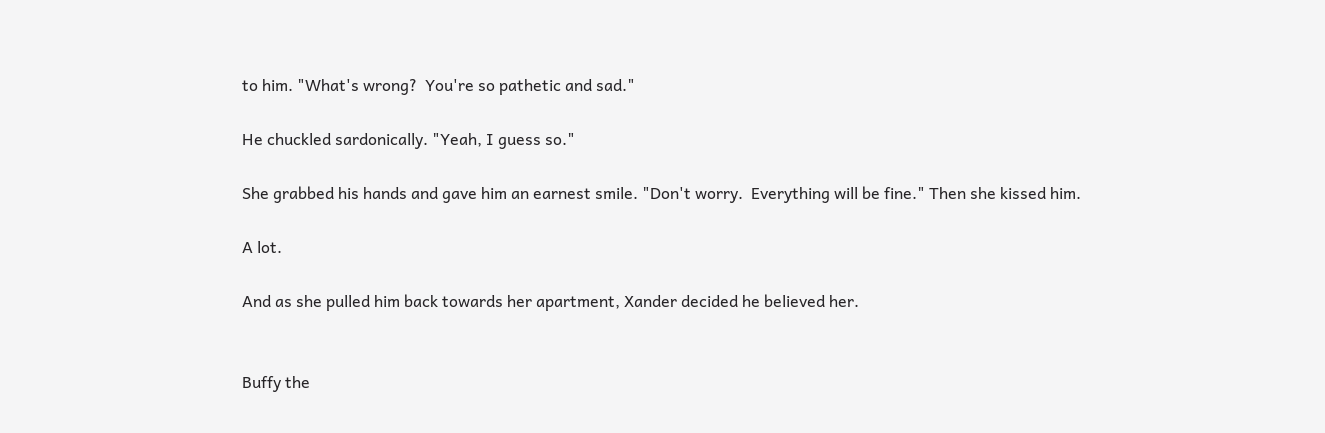to him. "What's wrong?  You're so pathetic and sad."

He chuckled sardonically. "Yeah, I guess so."

She grabbed his hands and gave him an earnest smile. "Don't worry.  Everything will be fine." Then she kissed him.

A lot.

And as she pulled him back towards her apartment, Xander decided he believed her.


Buffy the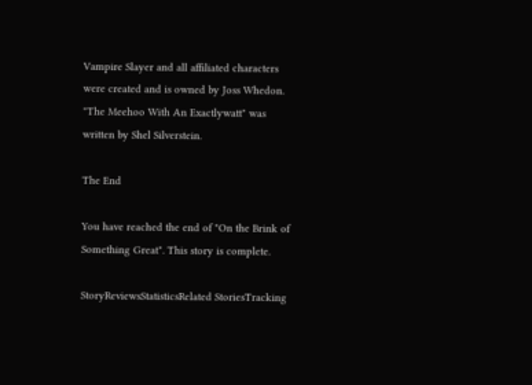Vampire Slayer and all affiliated characters were created and is owned by Joss Whedon.  "The Meehoo With An Exactlywatt" was written by Shel Silverstein.

The End

You have reached the end of "On the Brink of Something Great". This story is complete.

StoryReviewsStatisticsRelated StoriesTracking